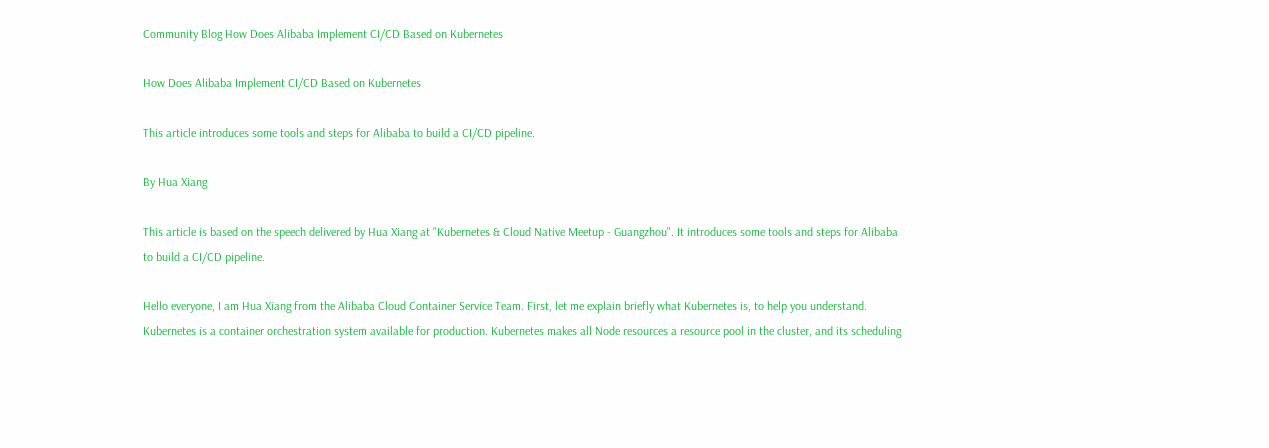Community Blog How Does Alibaba Implement CI/CD Based on Kubernetes

How Does Alibaba Implement CI/CD Based on Kubernetes

This article introduces some tools and steps for Alibaba to build a CI/CD pipeline.

By Hua Xiang

This article is based on the speech delivered by Hua Xiang at "Kubernetes & Cloud Native Meetup - Guangzhou". It introduces some tools and steps for Alibaba to build a CI/CD pipeline.

Hello everyone, I am Hua Xiang from the Alibaba Cloud Container Service Team. First, let me explain briefly what Kubernetes is, to help you understand. Kubernetes is a container orchestration system available for production. Kubernetes makes all Node resources a resource pool in the cluster, and its scheduling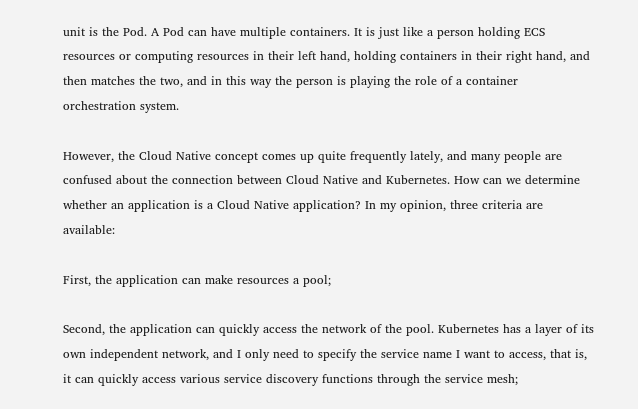unit is the Pod. A Pod can have multiple containers. It is just like a person holding ECS resources or computing resources in their left hand, holding containers in their right hand, and then matches the two, and in this way the person is playing the role of a container orchestration system.

However, the Cloud Native concept comes up quite frequently lately, and many people are confused about the connection between Cloud Native and Kubernetes. How can we determine whether an application is a Cloud Native application? In my opinion, three criteria are available:

First, the application can make resources a pool;

Second, the application can quickly access the network of the pool. Kubernetes has a layer of its own independent network, and I only need to specify the service name I want to access, that is, it can quickly access various service discovery functions through the service mesh;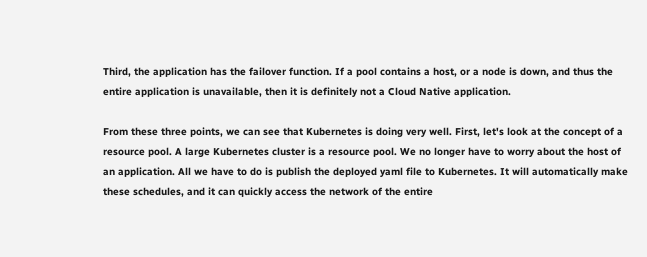Third, the application has the failover function. If a pool contains a host, or a node is down, and thus the entire application is unavailable, then it is definitely not a Cloud Native application.

From these three points, we can see that Kubernetes is doing very well. First, let's look at the concept of a resource pool. A large Kubernetes cluster is a resource pool. We no longer have to worry about the host of an application. All we have to do is publish the deployed yaml file to Kubernetes. It will automatically make these schedules, and it can quickly access the network of the entire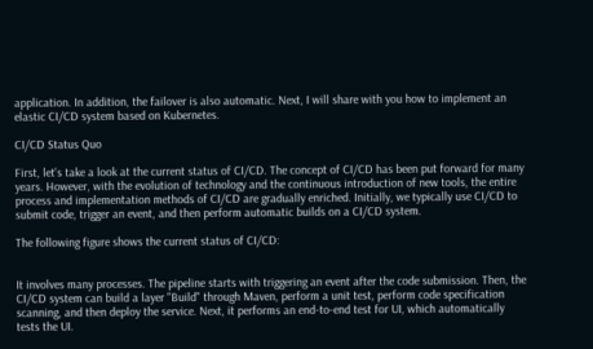application. In addition, the failover is also automatic. Next, I will share with you how to implement an elastic CI/CD system based on Kubernetes.

CI/CD Status Quo

First, let's take a look at the current status of CI/CD. The concept of CI/CD has been put forward for many years. However, with the evolution of technology and the continuous introduction of new tools, the entire process and implementation methods of CI/CD are gradually enriched. Initially, we typically use CI/CD to submit code, trigger an event, and then perform automatic builds on a CI/CD system.

The following figure shows the current status of CI/CD:


It involves many processes. The pipeline starts with triggering an event after the code submission. Then, the CI/CD system can build a layer "Build" through Maven, perform a unit test, perform code specification scanning, and then deploy the service. Next, it performs an end-to-end test for UI, which automatically tests the UI.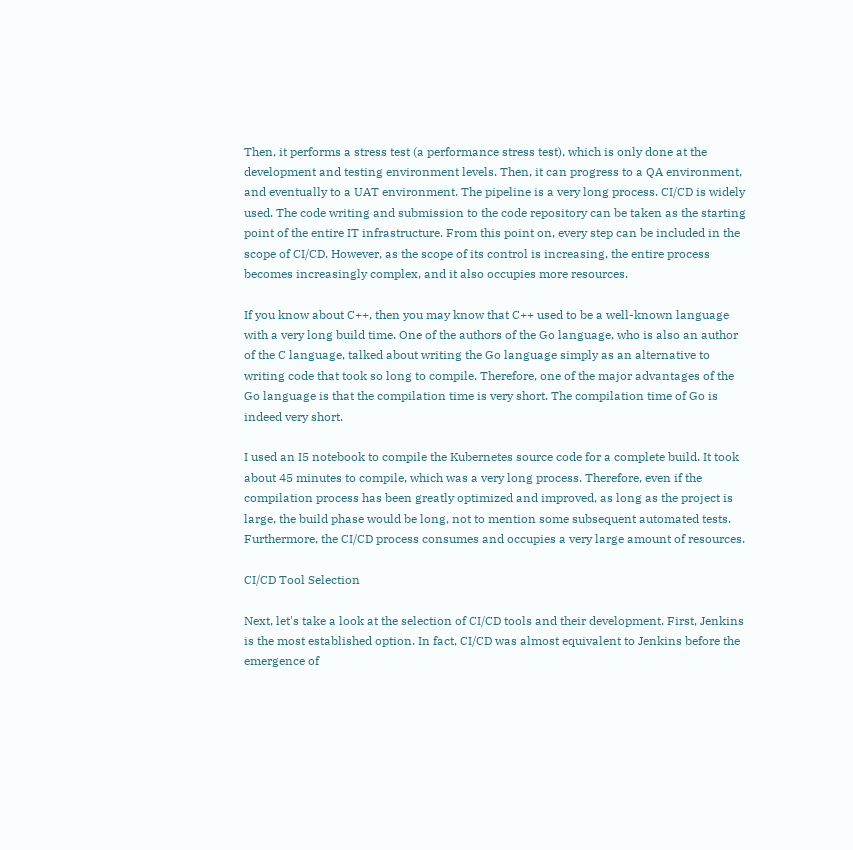Then, it performs a stress test (a performance stress test), which is only done at the development and testing environment levels. Then, it can progress to a QA environment, and eventually to a UAT environment. The pipeline is a very long process. CI/CD is widely used. The code writing and submission to the code repository can be taken as the starting point of the entire IT infrastructure. From this point on, every step can be included in the scope of CI/CD. However, as the scope of its control is increasing, the entire process becomes increasingly complex, and it also occupies more resources.

If you know about C++, then you may know that C++ used to be a well-known language with a very long build time. One of the authors of the Go language, who is also an author of the C language, talked about writing the Go language simply as an alternative to writing code that took so long to compile. Therefore, one of the major advantages of the Go language is that the compilation time is very short. The compilation time of Go is indeed very short.

I used an I5 notebook to compile the Kubernetes source code for a complete build. It took about 45 minutes to compile, which was a very long process. Therefore, even if the compilation process has been greatly optimized and improved, as long as the project is large, the build phase would be long, not to mention some subsequent automated tests. Furthermore, the CI/CD process consumes and occupies a very large amount of resources.

CI/CD Tool Selection

Next, let's take a look at the selection of CI/CD tools and their development. First, Jenkins is the most established option. In fact, CI/CD was almost equivalent to Jenkins before the emergence of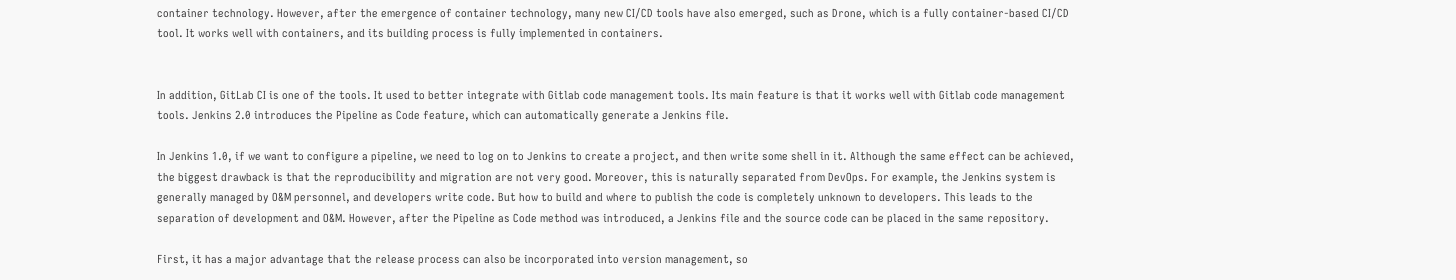container technology. However, after the emergence of container technology, many new CI/CD tools have also emerged, such as Drone, which is a fully container-based CI/CD tool. It works well with containers, and its building process is fully implemented in containers.


In addition, GitLab CI is one of the tools. It used to better integrate with Gitlab code management tools. Its main feature is that it works well with Gitlab code management tools. Jenkins 2.0 introduces the Pipeline as Code feature, which can automatically generate a Jenkins file.

In Jenkins 1.0, if we want to configure a pipeline, we need to log on to Jenkins to create a project, and then write some shell in it. Although the same effect can be achieved, the biggest drawback is that the reproducibility and migration are not very good. Moreover, this is naturally separated from DevOps. For example, the Jenkins system is generally managed by O&M personnel, and developers write code. But how to build and where to publish the code is completely unknown to developers. This leads to the separation of development and O&M. However, after the Pipeline as Code method was introduced, a Jenkins file and the source code can be placed in the same repository.

First, it has a major advantage that the release process can also be incorporated into version management, so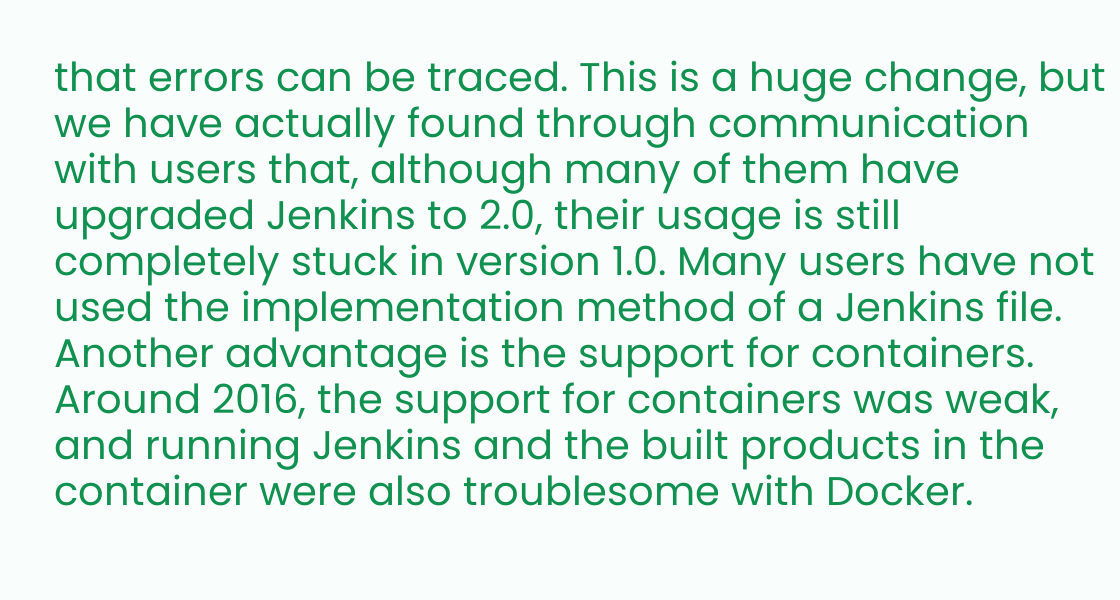that errors can be traced. This is a huge change, but we have actually found through communication with users that, although many of them have upgraded Jenkins to 2.0, their usage is still completely stuck in version 1.0. Many users have not used the implementation method of a Jenkins file. Another advantage is the support for containers. Around 2016, the support for containers was weak, and running Jenkins and the built products in the container were also troublesome with Docker.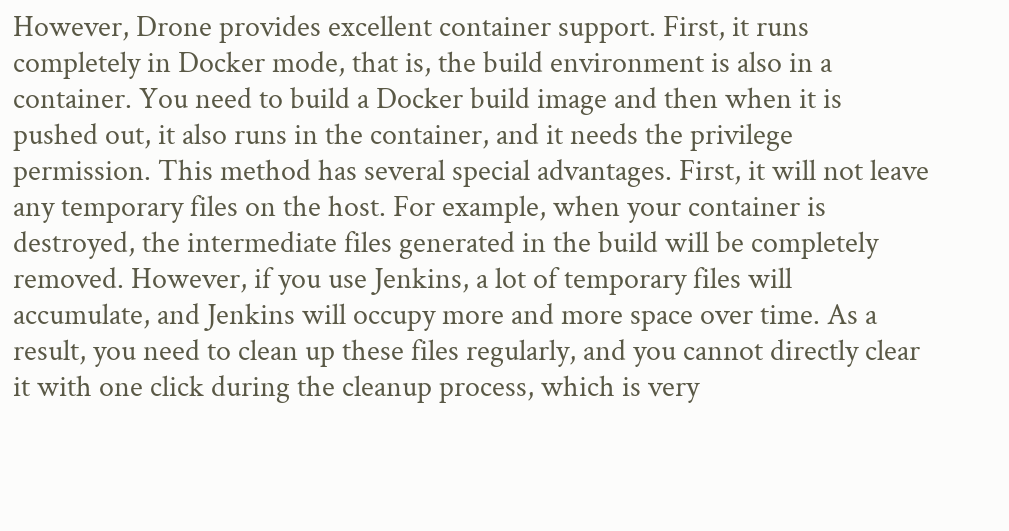However, Drone provides excellent container support. First, it runs completely in Docker mode, that is, the build environment is also in a container. You need to build a Docker build image and then when it is pushed out, it also runs in the container, and it needs the privilege permission. This method has several special advantages. First, it will not leave any temporary files on the host. For example, when your container is destroyed, the intermediate files generated in the build will be completely removed. However, if you use Jenkins, a lot of temporary files will accumulate, and Jenkins will occupy more and more space over time. As a result, you need to clean up these files regularly, and you cannot directly clear it with one click during the cleanup process, which is very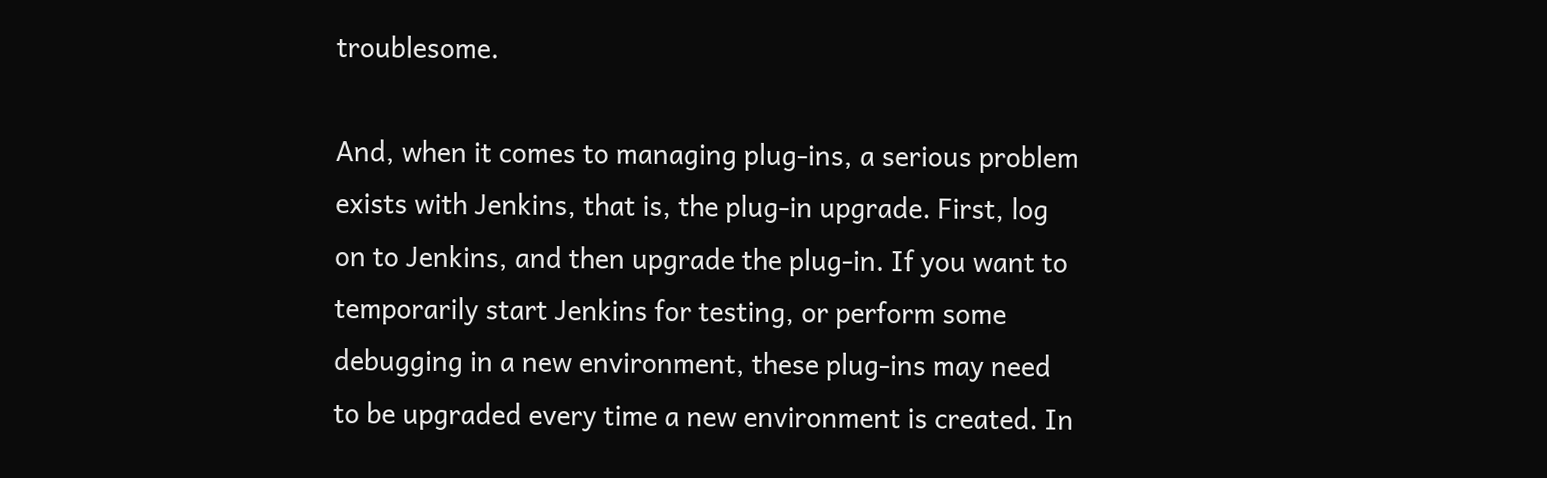troublesome.

And, when it comes to managing plug-ins, a serious problem exists with Jenkins, that is, the plug-in upgrade. First, log on to Jenkins, and then upgrade the plug-in. If you want to temporarily start Jenkins for testing, or perform some debugging in a new environment, these plug-ins may need to be upgraded every time a new environment is created. In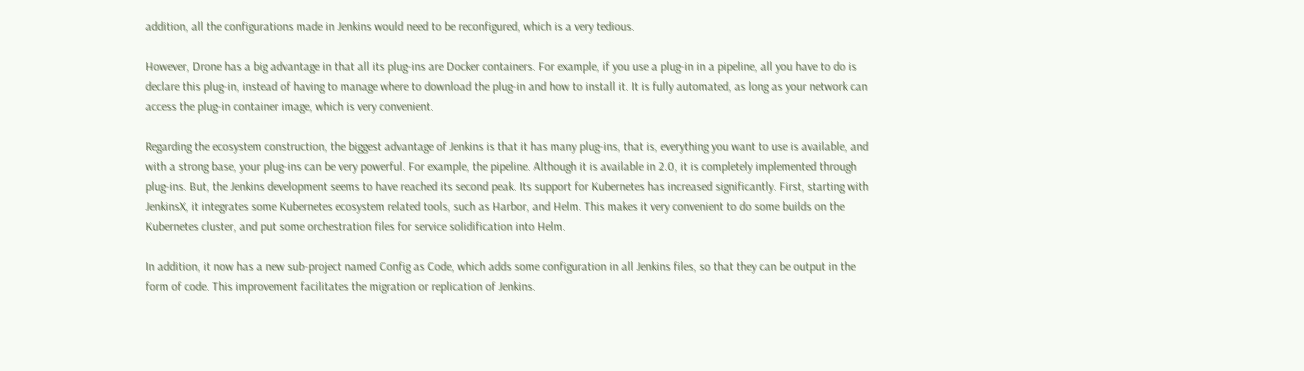addition, all the configurations made in Jenkins would need to be reconfigured, which is a very tedious.

However, Drone has a big advantage in that all its plug-ins are Docker containers. For example, if you use a plug-in in a pipeline, all you have to do is declare this plug-in, instead of having to manage where to download the plug-in and how to install it. It is fully automated, as long as your network can access the plug-in container image, which is very convenient.

Regarding the ecosystem construction, the biggest advantage of Jenkins is that it has many plug-ins, that is, everything you want to use is available, and with a strong base, your plug-ins can be very powerful. For example, the pipeline. Although it is available in 2.0, it is completely implemented through plug-ins. But, the Jenkins development seems to have reached its second peak. Its support for Kubernetes has increased significantly. First, starting with JenkinsX, it integrates some Kubernetes ecosystem related tools, such as Harbor, and Helm. This makes it very convenient to do some builds on the Kubernetes cluster, and put some orchestration files for service solidification into Helm.

In addition, it now has a new sub-project named Config as Code, which adds some configuration in all Jenkins files, so that they can be output in the form of code. This improvement facilitates the migration or replication of Jenkins.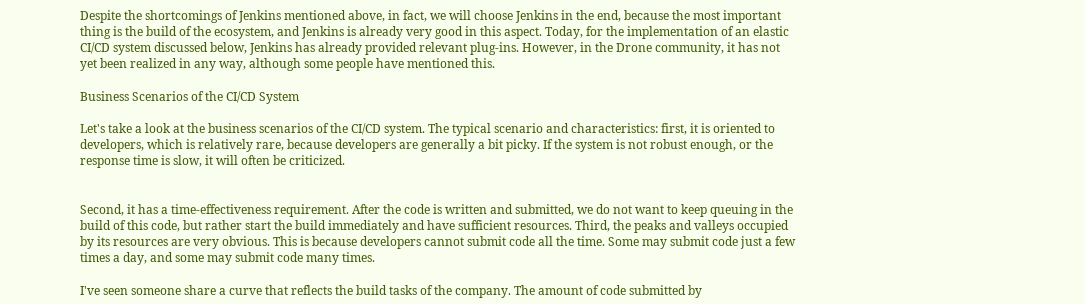Despite the shortcomings of Jenkins mentioned above, in fact, we will choose Jenkins in the end, because the most important thing is the build of the ecosystem, and Jenkins is already very good in this aspect. Today, for the implementation of an elastic CI/CD system discussed below, Jenkins has already provided relevant plug-ins. However, in the Drone community, it has not yet been realized in any way, although some people have mentioned this.

Business Scenarios of the CI/CD System

Let's take a look at the business scenarios of the CI/CD system. The typical scenario and characteristics: first, it is oriented to developers, which is relatively rare, because developers are generally a bit picky. If the system is not robust enough, or the response time is slow, it will often be criticized.


Second, it has a time-effectiveness requirement. After the code is written and submitted, we do not want to keep queuing in the build of this code, but rather start the build immediately and have sufficient resources. Third, the peaks and valleys occupied by its resources are very obvious. This is because developers cannot submit code all the time. Some may submit code just a few times a day, and some may submit code many times.

I've seen someone share a curve that reflects the build tasks of the company. The amount of code submitted by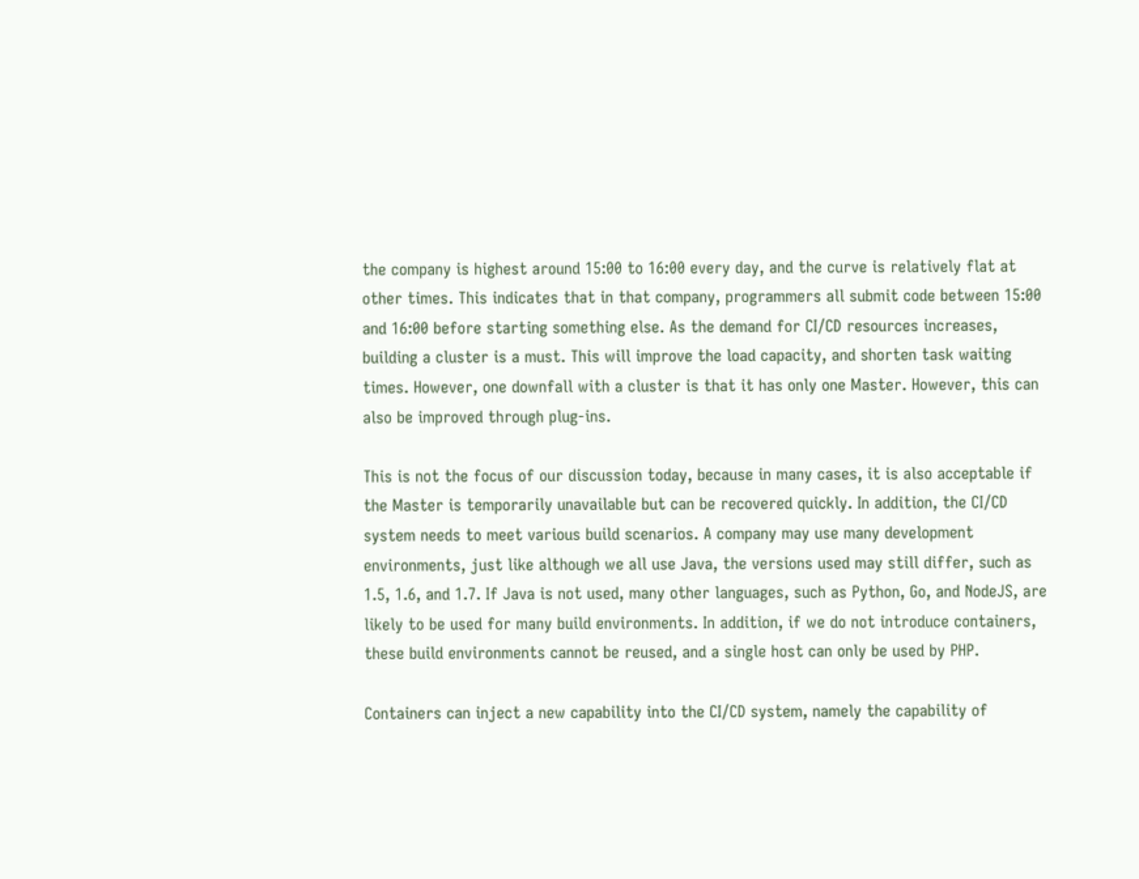the company is highest around 15:00 to 16:00 every day, and the curve is relatively flat at other times. This indicates that in that company, programmers all submit code between 15:00 and 16:00 before starting something else. As the demand for CI/CD resources increases, building a cluster is a must. This will improve the load capacity, and shorten task waiting times. However, one downfall with a cluster is that it has only one Master. However, this can also be improved through plug-ins.

This is not the focus of our discussion today, because in many cases, it is also acceptable if the Master is temporarily unavailable but can be recovered quickly. In addition, the CI/CD system needs to meet various build scenarios. A company may use many development environments, just like although we all use Java, the versions used may still differ, such as 1.5, 1.6, and 1.7. If Java is not used, many other languages, such as Python, Go, and NodeJS, are likely to be used for many build environments. In addition, if we do not introduce containers, these build environments cannot be reused, and a single host can only be used by PHP.

Containers can inject a new capability into the CI/CD system, namely the capability of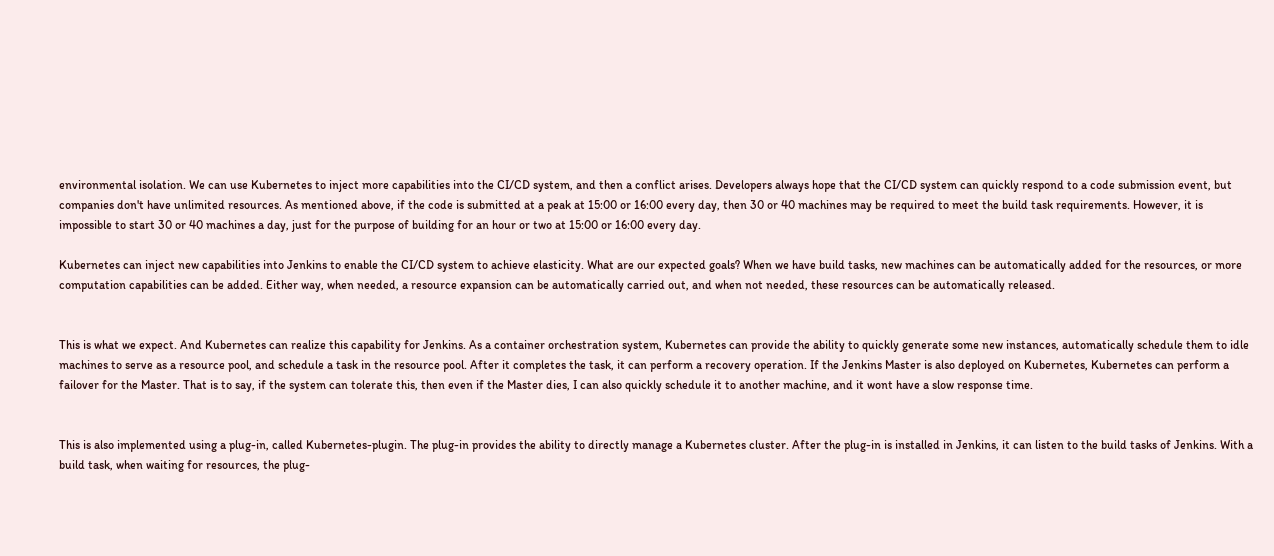environmental isolation. We can use Kubernetes to inject more capabilities into the CI/CD system, and then a conflict arises. Developers always hope that the CI/CD system can quickly respond to a code submission event, but companies don't have unlimited resources. As mentioned above, if the code is submitted at a peak at 15:00 or 16:00 every day, then 30 or 40 machines may be required to meet the build task requirements. However, it is impossible to start 30 or 40 machines a day, just for the purpose of building for an hour or two at 15:00 or 16:00 every day.

Kubernetes can inject new capabilities into Jenkins to enable the CI/CD system to achieve elasticity. What are our expected goals? When we have build tasks, new machines can be automatically added for the resources, or more computation capabilities can be added. Either way, when needed, a resource expansion can be automatically carried out, and when not needed, these resources can be automatically released.


This is what we expect. And Kubernetes can realize this capability for Jenkins. As a container orchestration system, Kubernetes can provide the ability to quickly generate some new instances, automatically schedule them to idle machines to serve as a resource pool, and schedule a task in the resource pool. After it completes the task, it can perform a recovery operation. If the Jenkins Master is also deployed on Kubernetes, Kubernetes can perform a failover for the Master. That is to say, if the system can tolerate this, then even if the Master dies, I can also quickly schedule it to another machine, and it wont have a slow response time.


This is also implemented using a plug-in, called Kubernetes-plugin. The plug-in provides the ability to directly manage a Kubernetes cluster. After the plug-in is installed in Jenkins, it can listen to the build tasks of Jenkins. With a build task, when waiting for resources, the plug-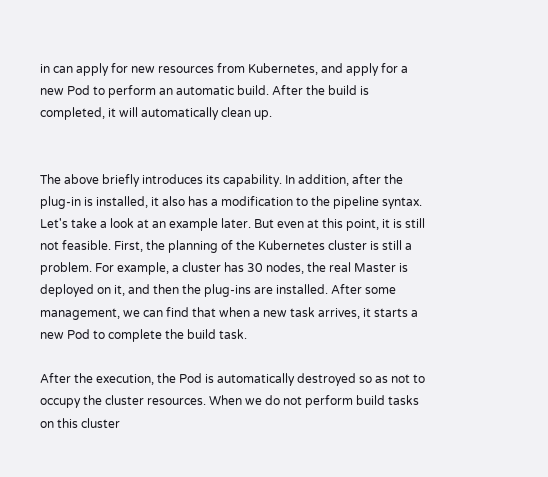in can apply for new resources from Kubernetes, and apply for a new Pod to perform an automatic build. After the build is completed, it will automatically clean up.


The above briefly introduces its capability. In addition, after the plug-in is installed, it also has a modification to the pipeline syntax. Let's take a look at an example later. But even at this point, it is still not feasible. First, the planning of the Kubernetes cluster is still a problem. For example, a cluster has 30 nodes, the real Master is deployed on it, and then the plug-ins are installed. After some management, we can find that when a new task arrives, it starts a new Pod to complete the build task.

After the execution, the Pod is automatically destroyed so as not to occupy the cluster resources. When we do not perform build tasks on this cluster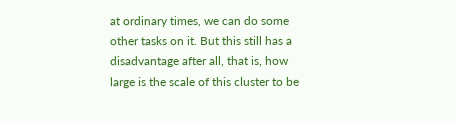at ordinary times, we can do some other tasks on it. But this still has a disadvantage after all, that is, how large is the scale of this cluster to be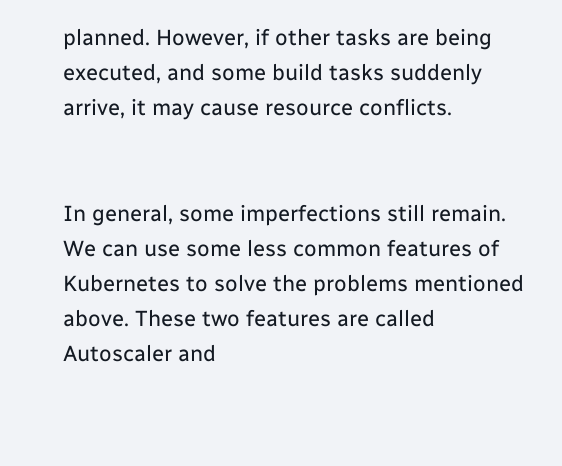planned. However, if other tasks are being executed, and some build tasks suddenly arrive, it may cause resource conflicts.


In general, some imperfections still remain. We can use some less common features of Kubernetes to solve the problems mentioned above. These two features are called Autoscaler and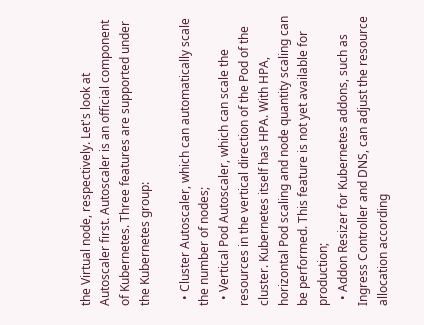the Virtual node, respectively. Let's look at Autoscaler first. Autoscaler is an official component of Kubernetes. Three features are supported under the Kubernetes group:

  • Cluster Autoscaler, which can automatically scale the number of nodes;
  • Vertical Pod Autoscaler, which can scale the resources in the vertical direction of the Pod of the cluster. Kubernetes itself has HPA. With HPA, horizontal Pod scaling and node quantity scaling can be performed. This feature is not yet available for production;
  • Addon Resizer for Kubernetes addons, such as Ingress Controller and DNS, can adjust the resource allocation according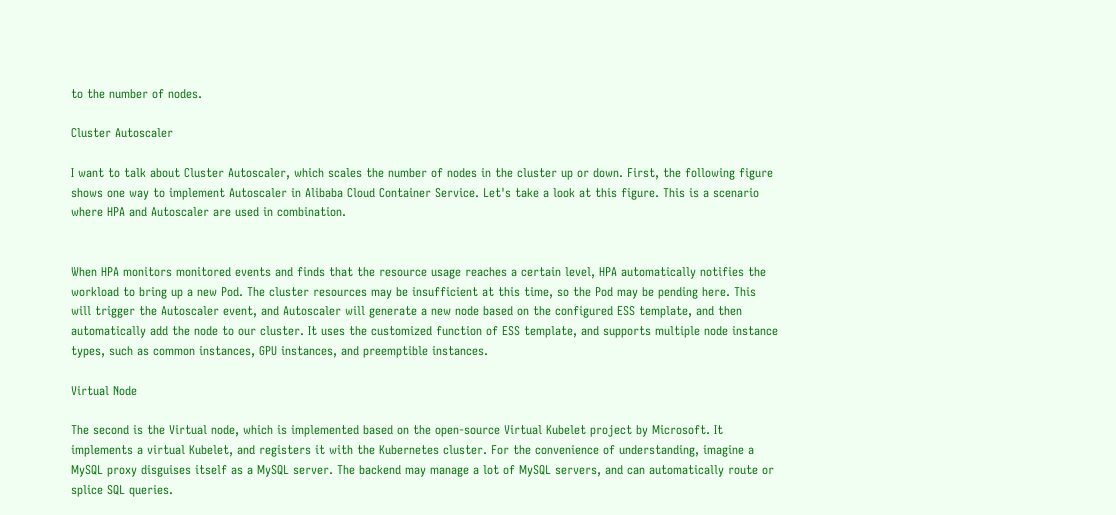to the number of nodes.

Cluster Autoscaler

I want to talk about Cluster Autoscaler, which scales the number of nodes in the cluster up or down. First, the following figure shows one way to implement Autoscaler in Alibaba Cloud Container Service. Let's take a look at this figure. This is a scenario where HPA and Autoscaler are used in combination.


When HPA monitors monitored events and finds that the resource usage reaches a certain level, HPA automatically notifies the workload to bring up a new Pod. The cluster resources may be insufficient at this time, so the Pod may be pending here. This will trigger the Autoscaler event, and Autoscaler will generate a new node based on the configured ESS template, and then automatically add the node to our cluster. It uses the customized function of ESS template, and supports multiple node instance types, such as common instances, GPU instances, and preemptible instances.

Virtual Node

The second is the Virtual node, which is implemented based on the open-source Virtual Kubelet project by Microsoft. It implements a virtual Kubelet, and registers it with the Kubernetes cluster. For the convenience of understanding, imagine a MySQL proxy disguises itself as a MySQL server. The backend may manage a lot of MySQL servers, and can automatically route or splice SQL queries.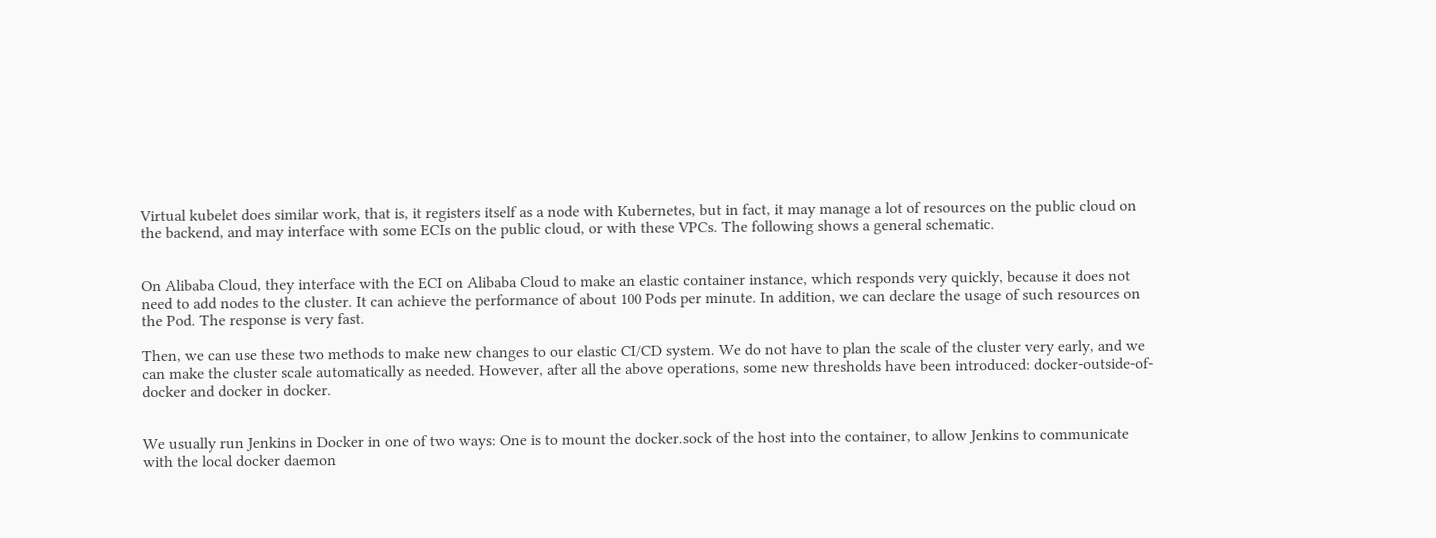Virtual kubelet does similar work, that is, it registers itself as a node with Kubernetes, but in fact, it may manage a lot of resources on the public cloud on the backend, and may interface with some ECIs on the public cloud, or with these VPCs. The following shows a general schematic.


On Alibaba Cloud, they interface with the ECI on Alibaba Cloud to make an elastic container instance, which responds very quickly, because it does not need to add nodes to the cluster. It can achieve the performance of about 100 Pods per minute. In addition, we can declare the usage of such resources on the Pod. The response is very fast.

Then, we can use these two methods to make new changes to our elastic CI/CD system. We do not have to plan the scale of the cluster very early, and we can make the cluster scale automatically as needed. However, after all the above operations, some new thresholds have been introduced: docker-outside-of-docker and docker in docker.


We usually run Jenkins in Docker in one of two ways: One is to mount the docker.sock of the host into the container, to allow Jenkins to communicate with the local docker daemon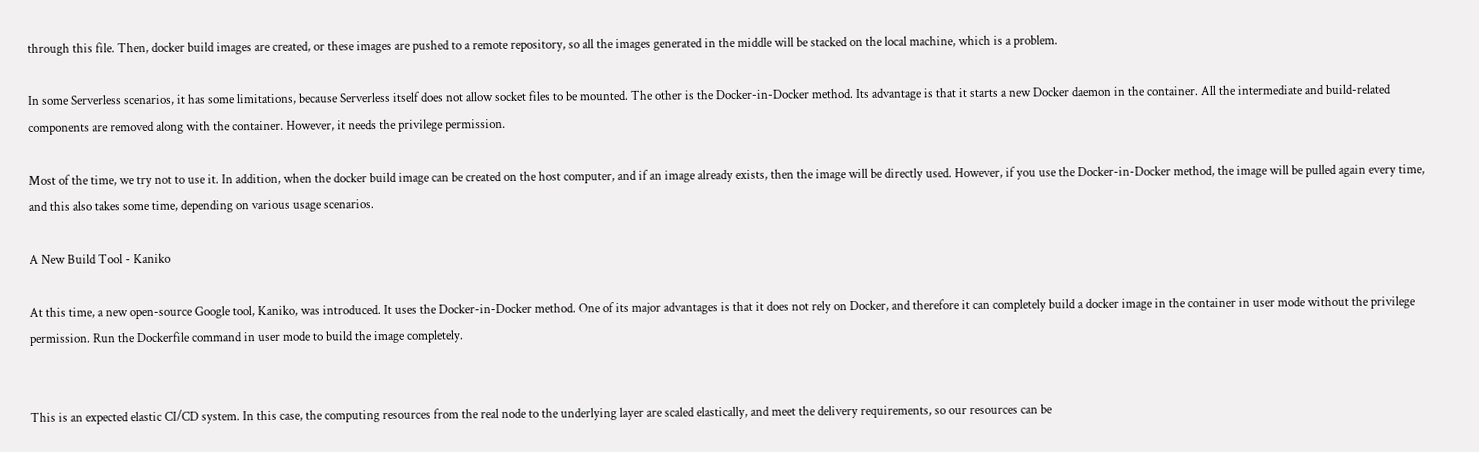through this file. Then, docker build images are created, or these images are pushed to a remote repository, so all the images generated in the middle will be stacked on the local machine, which is a problem.

In some Serverless scenarios, it has some limitations, because Serverless itself does not allow socket files to be mounted. The other is the Docker-in-Docker method. Its advantage is that it starts a new Docker daemon in the container. All the intermediate and build-related components are removed along with the container. However, it needs the privilege permission.

Most of the time, we try not to use it. In addition, when the docker build image can be created on the host computer, and if an image already exists, then the image will be directly used. However, if you use the Docker-in-Docker method, the image will be pulled again every time, and this also takes some time, depending on various usage scenarios.

A New Build Tool - Kaniko

At this time, a new open-source Google tool, Kaniko, was introduced. It uses the Docker-in-Docker method. One of its major advantages is that it does not rely on Docker, and therefore it can completely build a docker image in the container in user mode without the privilege permission. Run the Dockerfile command in user mode to build the image completely.


This is an expected elastic CI/CD system. In this case, the computing resources from the real node to the underlying layer are scaled elastically, and meet the delivery requirements, so our resources can be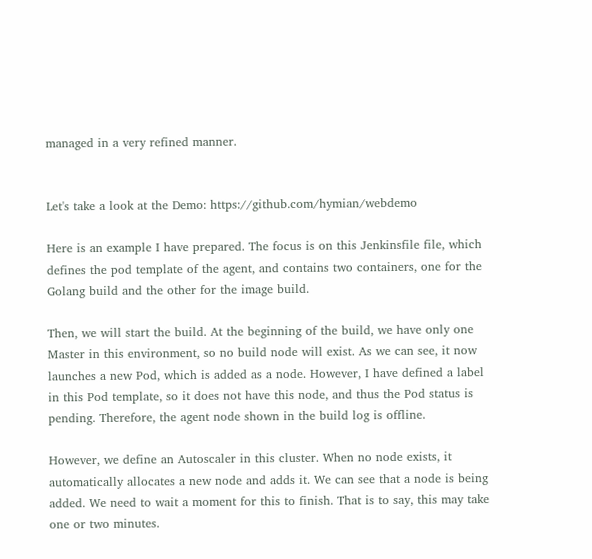managed in a very refined manner.


Let's take a look at the Demo: https://github.com/hymian/webdemo

Here is an example I have prepared. The focus is on this Jenkinsfile file, which defines the pod template of the agent, and contains two containers, one for the Golang build and the other for the image build.

Then, we will start the build. At the beginning of the build, we have only one Master in this environment, so no build node will exist. As we can see, it now launches a new Pod, which is added as a node. However, I have defined a label in this Pod template, so it does not have this node, and thus the Pod status is pending. Therefore, the agent node shown in the build log is offline.

However, we define an Autoscaler in this cluster. When no node exists, it automatically allocates a new node and adds it. We can see that a node is being added. We need to wait a moment for this to finish. That is to say, this may take one or two minutes.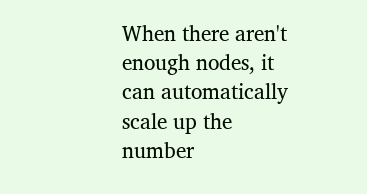When there aren't enough nodes, it can automatically scale up the number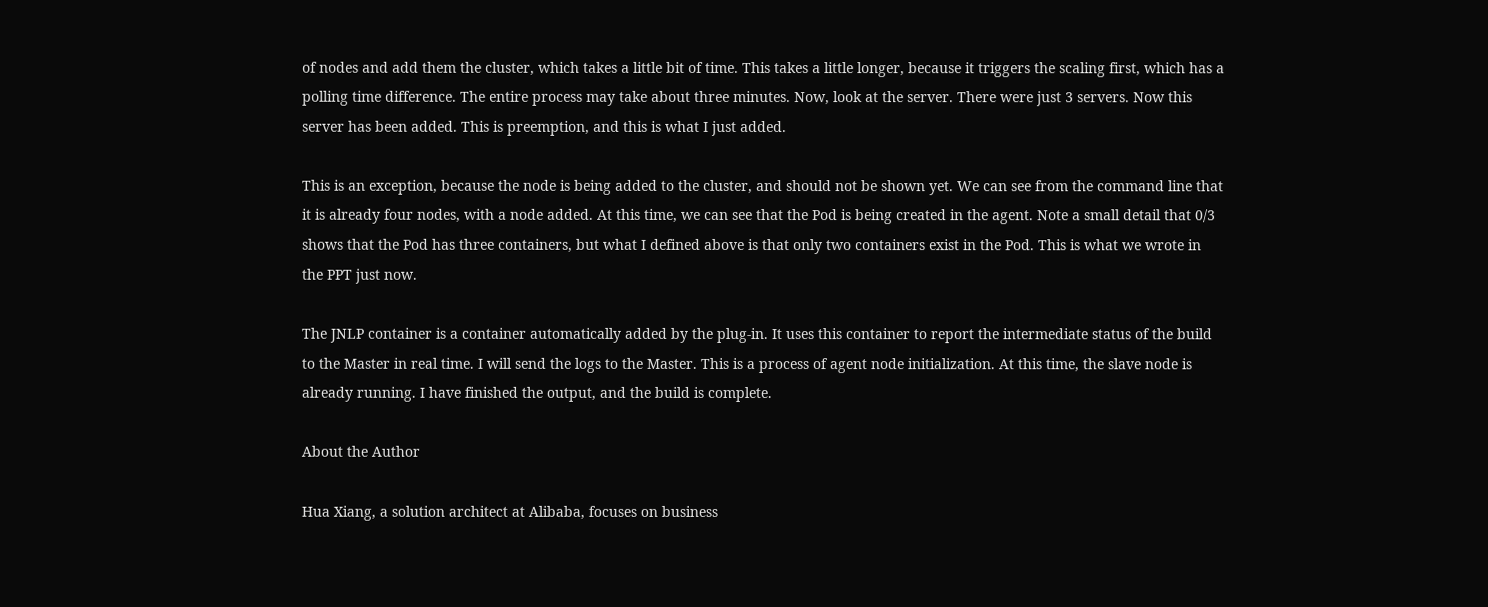of nodes and add them the cluster, which takes a little bit of time. This takes a little longer, because it triggers the scaling first, which has a polling time difference. The entire process may take about three minutes. Now, look at the server. There were just 3 servers. Now this server has been added. This is preemption, and this is what I just added.

This is an exception, because the node is being added to the cluster, and should not be shown yet. We can see from the command line that it is already four nodes, with a node added. At this time, we can see that the Pod is being created in the agent. Note a small detail that 0/3 shows that the Pod has three containers, but what I defined above is that only two containers exist in the Pod. This is what we wrote in the PPT just now.

The JNLP container is a container automatically added by the plug-in. It uses this container to report the intermediate status of the build to the Master in real time. I will send the logs to the Master. This is a process of agent node initialization. At this time, the slave node is already running. I have finished the output, and the build is complete.

About the Author

Hua Xiang, a solution architect at Alibaba, focuses on business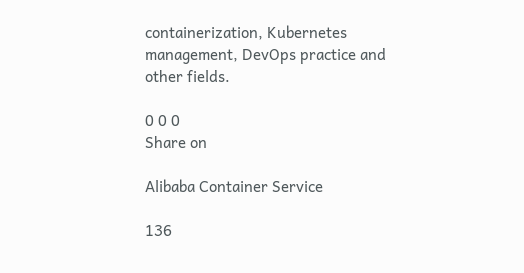containerization, Kubernetes management, DevOps practice and other fields.

0 0 0
Share on

Alibaba Container Service

136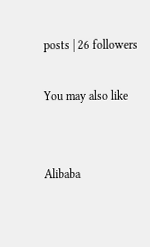posts | 26 followers

You may also like


Alibaba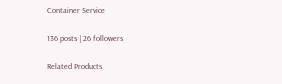Container Service

136 posts | 26 followers

Related Products